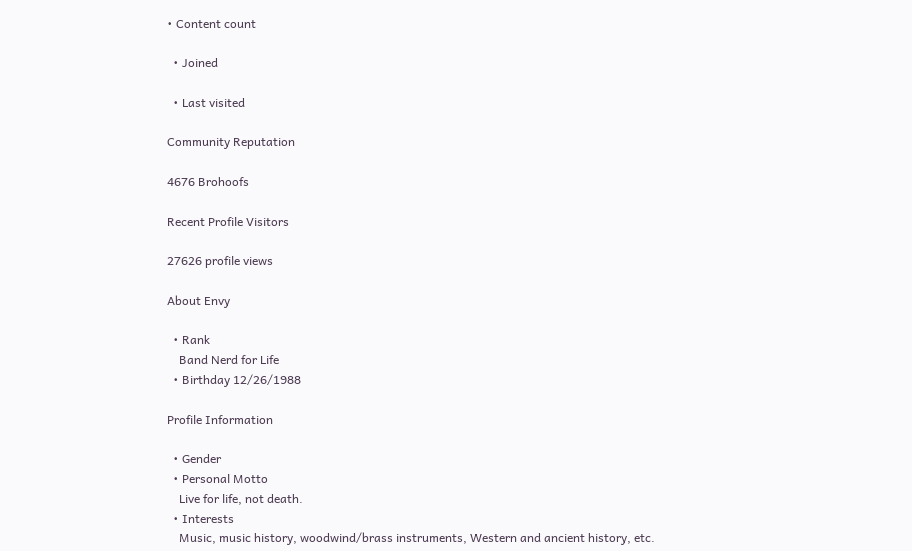• Content count

  • Joined

  • Last visited

Community Reputation

4676 Brohoofs

Recent Profile Visitors

27626 profile views

About Envy

  • Rank
    Band Nerd for Life
  • Birthday 12/26/1988

Profile Information

  • Gender
  • Personal Motto
    Live for life, not death.
  • Interests
    Music, music history, woodwind/brass instruments, Western and ancient history, etc.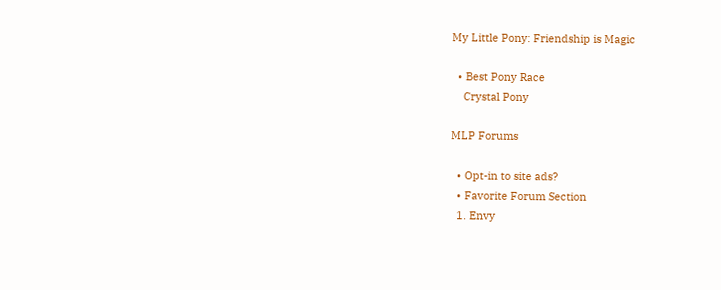My Little Pony: Friendship is Magic

  • Best Pony Race
    Crystal Pony

MLP Forums

  • Opt-in to site ads?
  • Favorite Forum Section
  1. Envy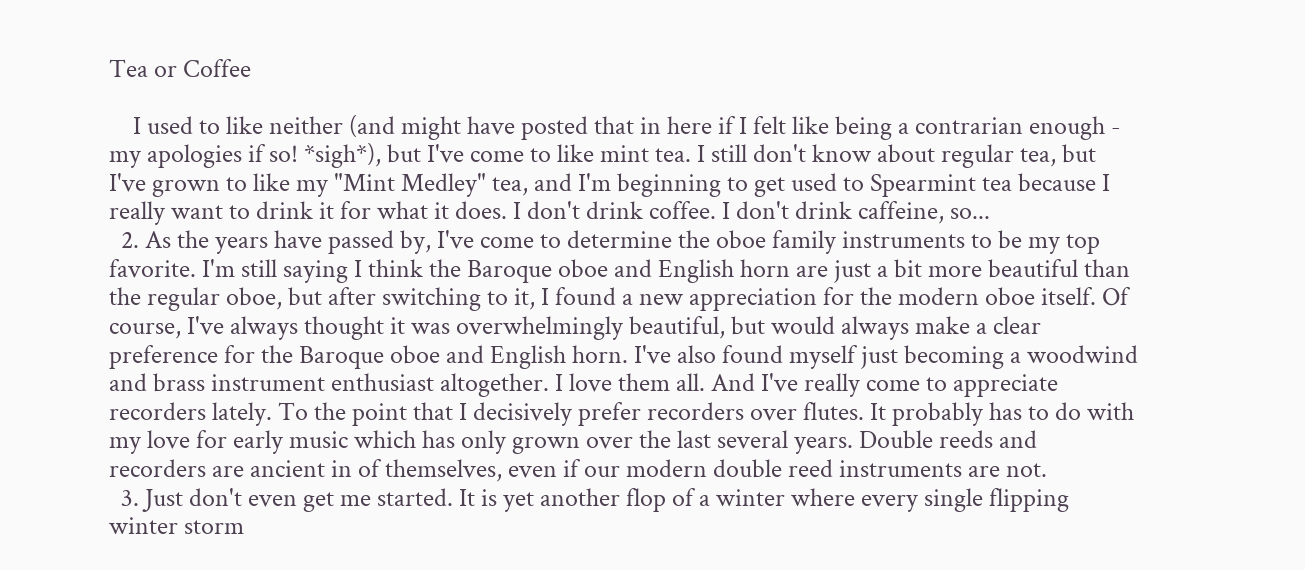Tea or Coffee

    I used to like neither (and might have posted that in here if I felt like being a contrarian enough - my apologies if so! *sigh*), but I've come to like mint tea. I still don't know about regular tea, but I've grown to like my "Mint Medley" tea, and I'm beginning to get used to Spearmint tea because I really want to drink it for what it does. I don't drink coffee. I don't drink caffeine, so...
  2. As the years have passed by, I've come to determine the oboe family instruments to be my top favorite. I'm still saying I think the Baroque oboe and English horn are just a bit more beautiful than the regular oboe, but after switching to it, I found a new appreciation for the modern oboe itself. Of course, I've always thought it was overwhelmingly beautiful, but would always make a clear preference for the Baroque oboe and English horn. I've also found myself just becoming a woodwind and brass instrument enthusiast altogether. I love them all. And I've really come to appreciate recorders lately. To the point that I decisively prefer recorders over flutes. It probably has to do with my love for early music which has only grown over the last several years. Double reeds and recorders are ancient in of themselves, even if our modern double reed instruments are not.
  3. Just don't even get me started. It is yet another flop of a winter where every single flipping winter storm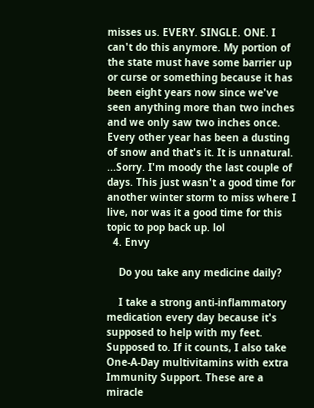misses us. EVERY. SINGLE. ONE. I can't do this anymore. My portion of the state must have some barrier up or curse or something because it has been eight years now since we've seen anything more than two inches and we only saw two inches once. Every other year has been a dusting of snow and that's it. It is unnatural. ...Sorry. I'm moody the last couple of days. This just wasn't a good time for another winter storm to miss where I live, nor was it a good time for this topic to pop back up. lol
  4. Envy

    Do you take any medicine daily?

    I take a strong anti-inflammatory medication every day because it's supposed to help with my feet. Supposed to. If it counts, I also take One-A-Day multivitamins with extra Immunity Support. These are a miracle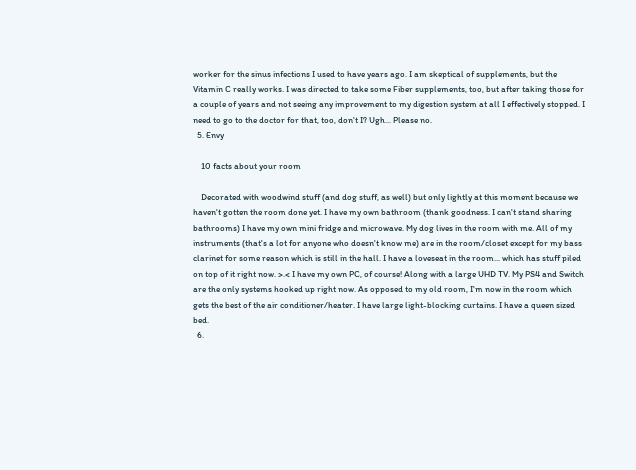worker for the sinus infections I used to have years ago. I am skeptical of supplements, but the Vitamin C really works. I was directed to take some Fiber supplements, too, but after taking those for a couple of years and not seeing any improvement to my digestion system at all I effectively stopped. I need to go to the doctor for that, too, don't I? Ugh... Please no.
  5. Envy

    10 facts about your room

    Decorated with woodwind stuff (and dog stuff, as well) but only lightly at this moment because we haven't gotten the room done yet. I have my own bathroom (thank goodness. I can't stand sharing bathrooms) I have my own mini fridge and microwave. My dog lives in the room with me. All of my instruments (that's a lot for anyone who doesn't know me) are in the room/closet except for my bass clarinet for some reason which is still in the hall. I have a loveseat in the room... which has stuff piled on top of it right now. >.< I have my own PC, of course! Along with a large UHD TV. My PS4 and Switch are the only systems hooked up right now. As opposed to my old room, I'm now in the room which gets the best of the air conditioner/heater. I have large light-blocking curtains. I have a queen sized bed.
  6.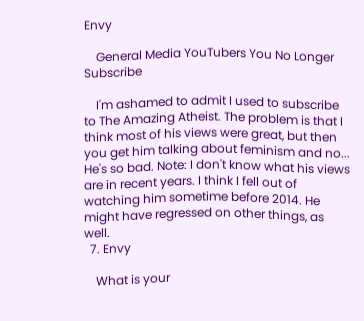Envy

    General Media YouTubers You No Longer Subscribe

    I'm ashamed to admit I used to subscribe to The Amazing Atheist. The problem is that I think most of his views were great, but then you get him talking about feminism and no... He's so bad. Note: I don't know what his views are in recent years. I think I fell out of watching him sometime before 2014. He might have regressed on other things, as well.
  7. Envy

    What is your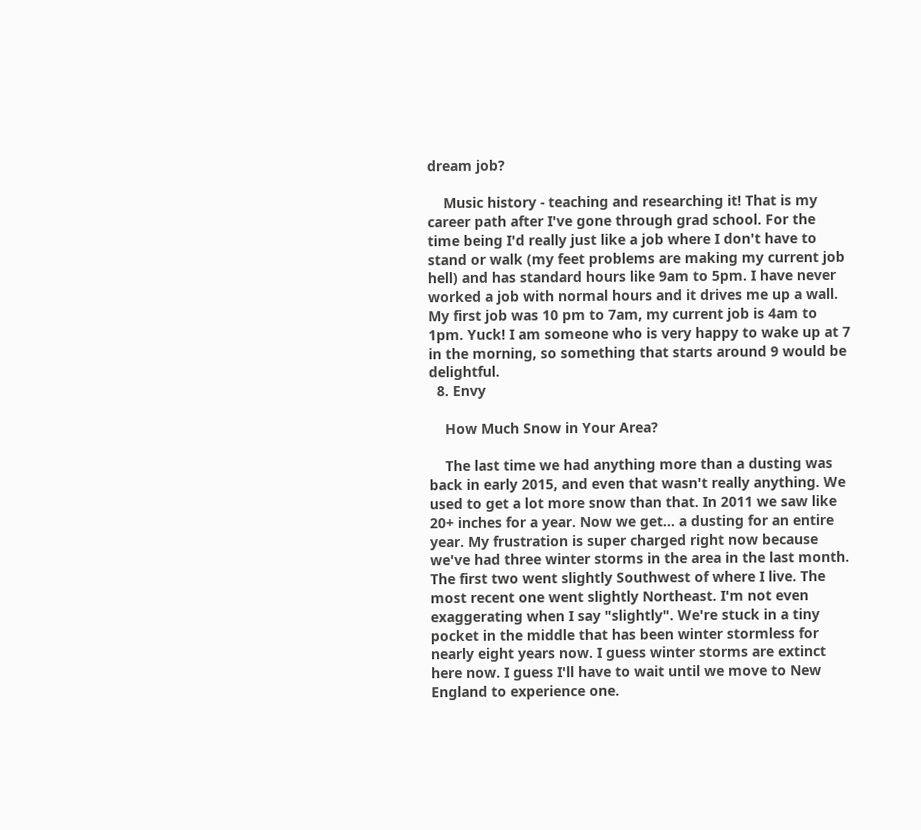dream job?

    Music history - teaching and researching it! That is my career path after I've gone through grad school. For the time being I'd really just like a job where I don't have to stand or walk (my feet problems are making my current job hell) and has standard hours like 9am to 5pm. I have never worked a job with normal hours and it drives me up a wall. My first job was 10 pm to 7am, my current job is 4am to 1pm. Yuck! I am someone who is very happy to wake up at 7 in the morning, so something that starts around 9 would be delightful.
  8. Envy

    How Much Snow in Your Area?

    The last time we had anything more than a dusting was back in early 2015, and even that wasn't really anything. We used to get a lot more snow than that. In 2011 we saw like 20+ inches for a year. Now we get... a dusting for an entire year. My frustration is super charged right now because we've had three winter storms in the area in the last month. The first two went slightly Southwest of where I live. The most recent one went slightly Northeast. I'm not even exaggerating when I say "slightly". We're stuck in a tiny pocket in the middle that has been winter stormless for nearly eight years now. I guess winter storms are extinct here now. I guess I'll have to wait until we move to New England to experience one.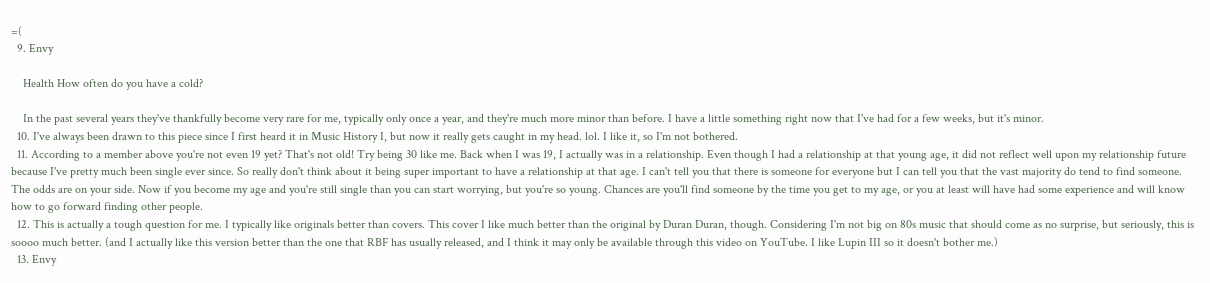=(
  9. Envy

    Health How often do you have a cold?

    In the past several years they've thankfully become very rare for me, typically only once a year, and they're much more minor than before. I have a little something right now that I've had for a few weeks, but it's minor.
  10. I've always been drawn to this piece since I first heard it in Music History I, but now it really gets caught in my head. lol. I like it, so I'm not bothered.
  11. According to a member above you're not even 19 yet? That's not old! Try being 30 like me. Back when I was 19, I actually was in a relationship. Even though I had a relationship at that young age, it did not reflect well upon my relationship future because I've pretty much been single ever since. So really don't think about it being super important to have a relationship at that age. I can't tell you that there is someone for everyone but I can tell you that the vast majority do tend to find someone. The odds are on your side. Now if you become my age and you're still single than you can start worrying, but you're so young. Chances are you'll find someone by the time you get to my age, or you at least will have had some experience and will know how to go forward finding other people.
  12. This is actually a tough question for me. I typically like originals better than covers. This cover I like much better than the original by Duran Duran, though. Considering I'm not big on 80s music that should come as no surprise, but seriously, this is soooo much better. (and I actually like this version better than the one that RBF has usually released, and I think it may only be available through this video on YouTube. I like Lupin III so it doesn't bother me.)
  13. Envy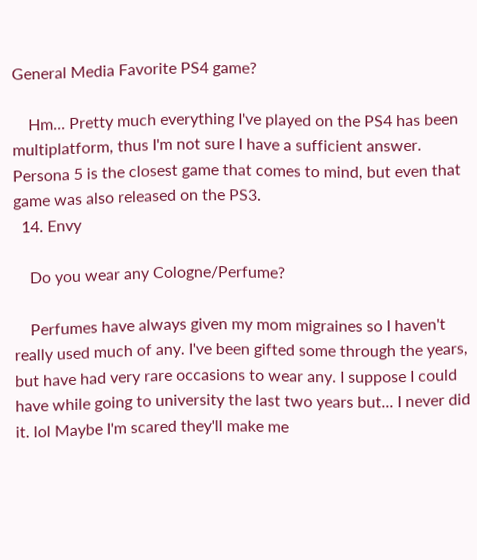General Media Favorite PS4 game?

    Hm... Pretty much everything I've played on the PS4 has been multiplatform, thus I'm not sure I have a sufficient answer. Persona 5 is the closest game that comes to mind, but even that game was also released on the PS3.
  14. Envy

    Do you wear any Cologne/Perfume?

    Perfumes have always given my mom migraines so I haven't really used much of any. I've been gifted some through the years, but have had very rare occasions to wear any. I suppose I could have while going to university the last two years but... I never did it. lol Maybe I'm scared they'll make me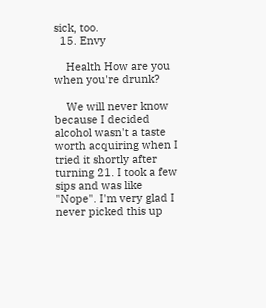sick, too.
  15. Envy

    Health How are you when you're drunk?

    We will never know because I decided alcohol wasn't a taste worth acquiring when I tried it shortly after turning 21. I took a few sips and was like "Nope". I'm very glad I never picked this up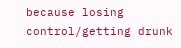because losing control/getting drunk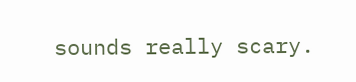sounds really scary.